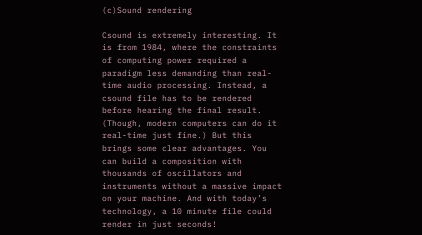(c)Sound rendering

Csound is extremely interesting. It is from 1984, where the constraints of computing power required a paradigm less demanding than real-time audio processing. Instead, a csound file has to be rendered before hearing the final result. (Though, modern computers can do it real-time just fine.) But this brings some clear advantages. You can build a composition with thousands of oscillators and instruments without a massive impact on your machine. And with today’s technology, a 10 minute file could render in just seconds!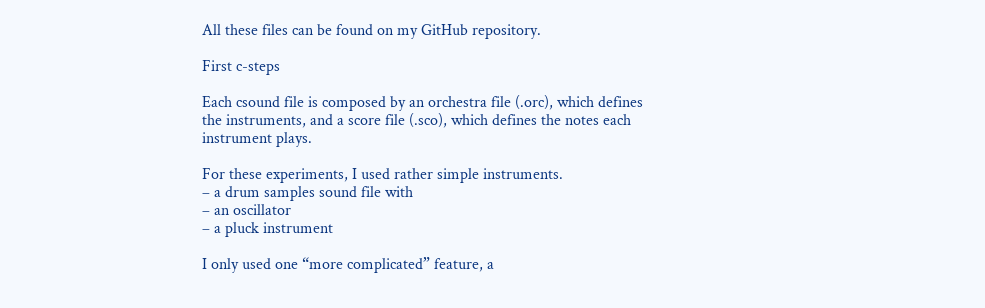All these files can be found on my GitHub repository.

First c-steps

Each csound file is composed by an orchestra file (.orc), which defines the instruments, and a score file (.sco), which defines the notes each instrument plays.

For these experiments, I used rather simple instruments.
– a drum samples sound file with
– an oscillator
– a pluck instrument

I only used one “more complicated” feature, a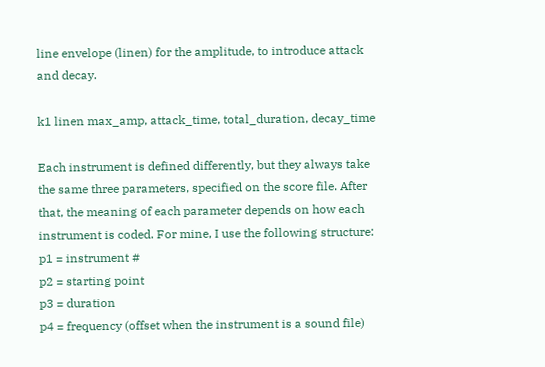line envelope (linen) for the amplitude, to introduce attack and decay.

k1 linen max_amp, attack_time, total_duration, decay_time

Each instrument is defined differently, but they always take the same three parameters, specified on the score file. After that, the meaning of each parameter depends on how each instrument is coded. For mine, I use the following structure:
p1 = instrument #
p2 = starting point
p3 = duration
p4 = frequency (offset when the instrument is a sound file)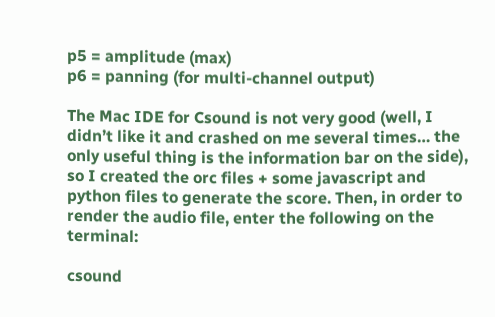p5 = amplitude (max)
p6 = panning (for multi-channel output)

The Mac IDE for Csound is not very good (well, I didn’t like it and crashed on me several times… the only useful thing is the information bar on the side), so I created the orc files + some javascript and python files to generate the score. Then, in order to render the audio file, enter the following on the terminal:

csound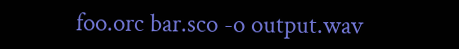foo.orc bar.sco -o output.wav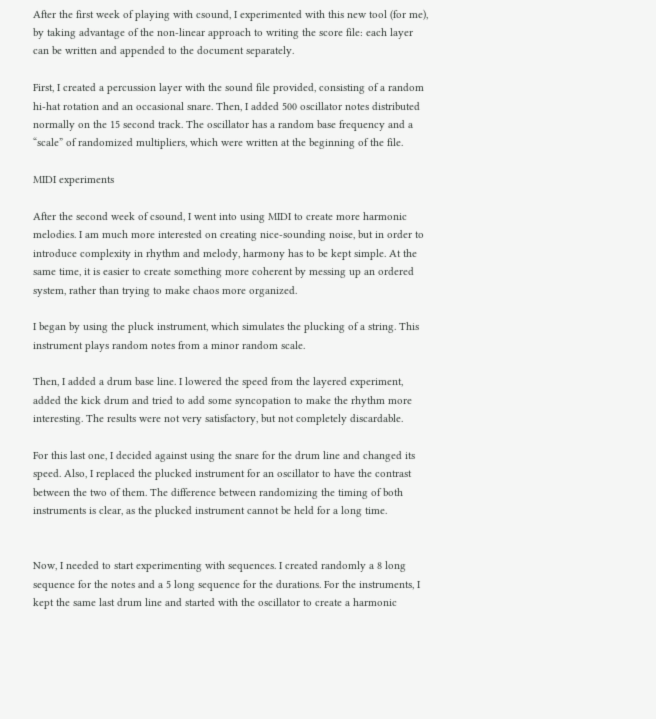After the first week of playing with csound, I experimented with this new tool (for me), by taking advantage of the non-linear approach to writing the score file: each layer can be written and appended to the document separately.

First, I created a percussion layer with the sound file provided, consisting of a random hi-hat rotation and an occasional snare. Then, I added 500 oscillator notes distributed normally on the 15 second track. The oscillator has a random base frequency and a “scale” of randomized multipliers, which were written at the beginning of the file.

MIDI experiments

After the second week of csound, I went into using MIDI to create more harmonic melodies. I am much more interested on creating nice-sounding noise, but in order to introduce complexity in rhythm and melody, harmony has to be kept simple. At the same time, it is easier to create something more coherent by messing up an ordered system, rather than trying to make chaos more organized.

I began by using the pluck instrument, which simulates the plucking of a string. This instrument plays random notes from a minor random scale.

Then, I added a drum base line. I lowered the speed from the layered experiment, added the kick drum and tried to add some syncopation to make the rhythm more interesting. The results were not very satisfactory, but not completely discardable.

For this last one, I decided against using the snare for the drum line and changed its speed. Also, I replaced the plucked instrument for an oscillator to have the contrast between the two of them. The difference between randomizing the timing of both instruments is clear, as the plucked instrument cannot be held for a long time.


Now, I needed to start experimenting with sequences. I created randomly a 8 long sequence for the notes and a 5 long sequence for the durations. For the instruments, I kept the same last drum line and started with the oscillator to create a harmonic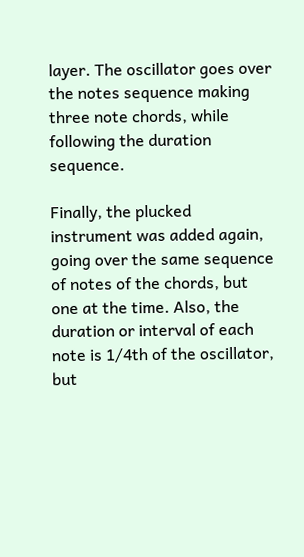layer. The oscillator goes over the notes sequence making three note chords, while following the duration sequence.

Finally, the plucked instrument was added again, going over the same sequence of notes of the chords, but one at the time. Also, the duration or interval of each note is 1/4th of the oscillator, but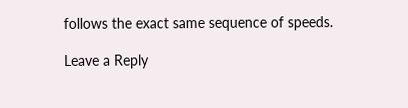follows the exact same sequence of speeds.

Leave a Reply